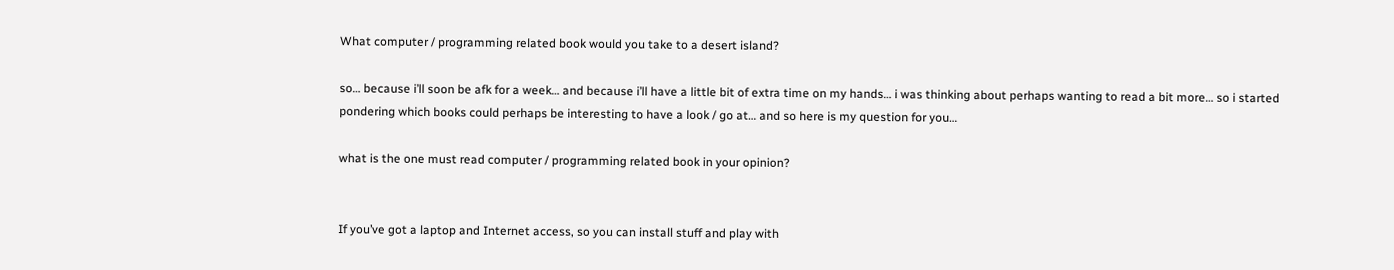What computer / programming related book would you take to a desert island?

so… because i’ll soon be afk for a week… and because i’ll have a little bit of extra time on my hands… i was thinking about perhaps wanting to read a bit more… so i started pondering which books could perhaps be interesting to have a look / go at… and so here is my question for you…

what is the one must read computer / programming related book in your opinion?


If you’ve got a laptop and Internet access, so you can install stuff and play with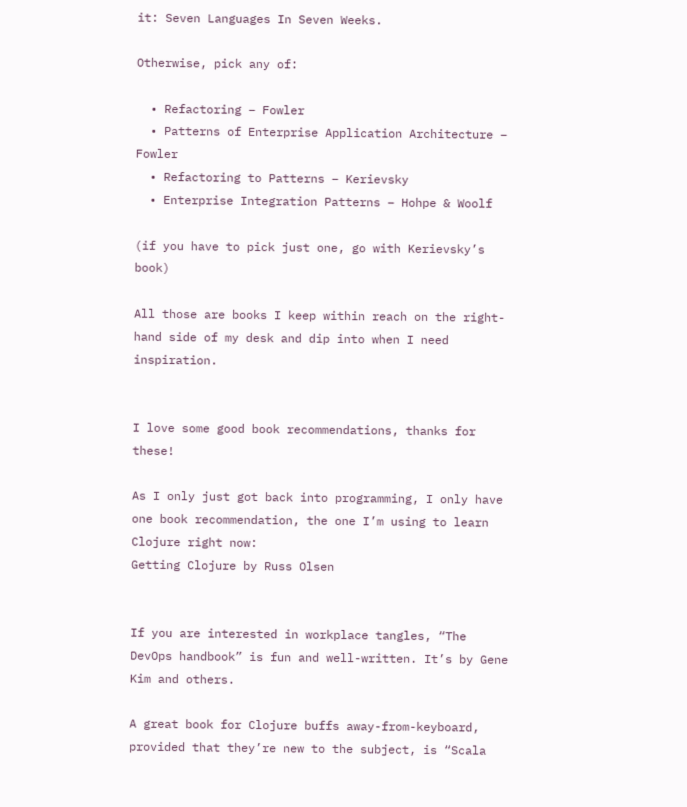it: Seven Languages In Seven Weeks.

Otherwise, pick any of:

  • Refactoring – Fowler
  • Patterns of Enterprise Application Architecture – Fowler
  • Refactoring to Patterns – Kerievsky
  • Enterprise Integration Patterns – Hohpe & Woolf

(if you have to pick just one, go with Kerievsky’s book)

All those are books I keep within reach on the right-hand side of my desk and dip into when I need inspiration.


I love some good book recommendations, thanks for these!

As I only just got back into programming, I only have one book recommendation, the one I’m using to learn Clojure right now:
Getting Clojure by Russ Olsen


If you are interested in workplace tangles, “The DevOps handbook” is fun and well-written. It’s by Gene Kim and others.

A great book for Clojure buffs away-from-keyboard, provided that they’re new to the subject, is “Scala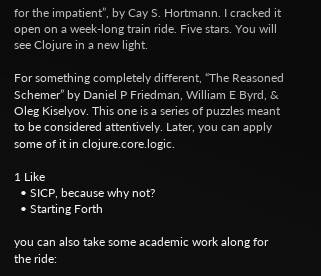for the impatient”, by Cay S. Hortmann. I cracked it open on a week-long train ride. Five stars. You will see Clojure in a new light.

For something completely different, “The Reasoned Schemer” by Daniel P Friedman, William E Byrd, & Oleg Kiselyov. This one is a series of puzzles meant to be considered attentively. Later, you can apply some of it in clojure.core.logic.

1 Like
  • SICP, because why not?
  • Starting Forth

you can also take some academic work along for the ride: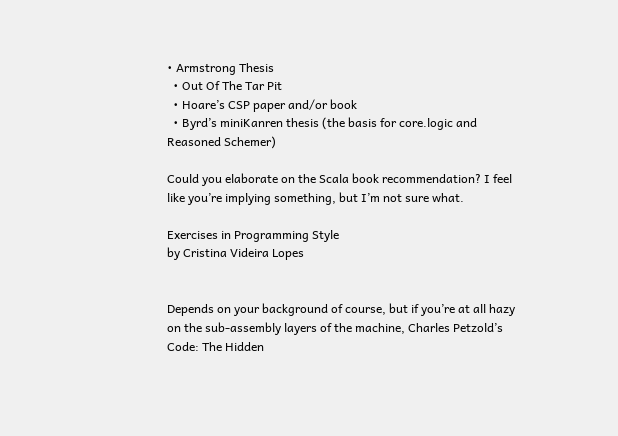• Armstrong Thesis
  • Out Of The Tar Pit
  • Hoare’s CSP paper and/or book
  • Byrd’s miniKanren thesis (the basis for core.logic and Reasoned Schemer)

Could you elaborate on the Scala book recommendation? I feel like you’re implying something, but I’m not sure what.

Exercises in Programming Style
by Cristina Videira Lopes


Depends on your background of course, but if you’re at all hazy on the sub-assembly layers of the machine, Charles Petzold’s Code: The Hidden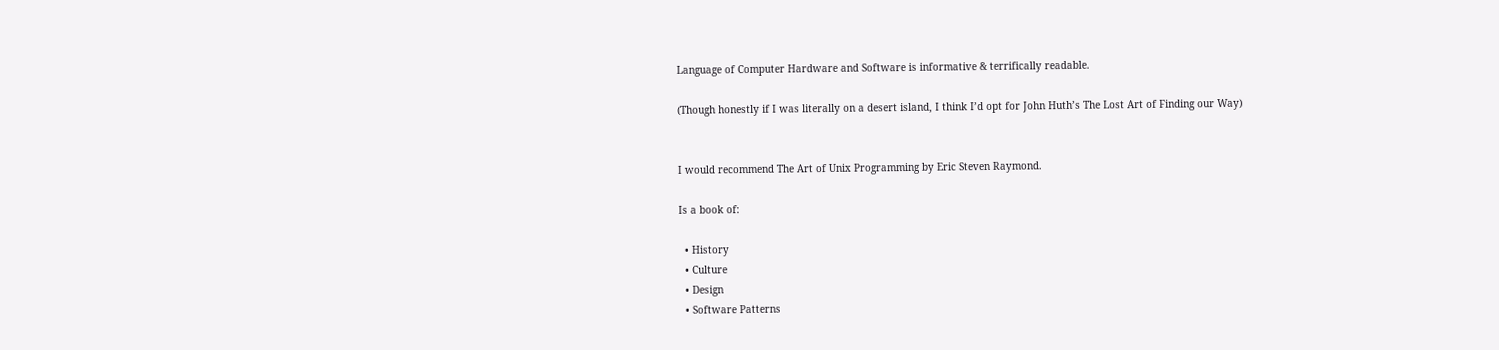Language of Computer Hardware and Software is informative & terrifically readable.

(Though honestly if I was literally on a desert island, I think I’d opt for John Huth’s The Lost Art of Finding our Way)


I would recommend The Art of Unix Programming by Eric Steven Raymond.

Is a book of:

  • History
  • Culture
  • Design
  • Software Patterns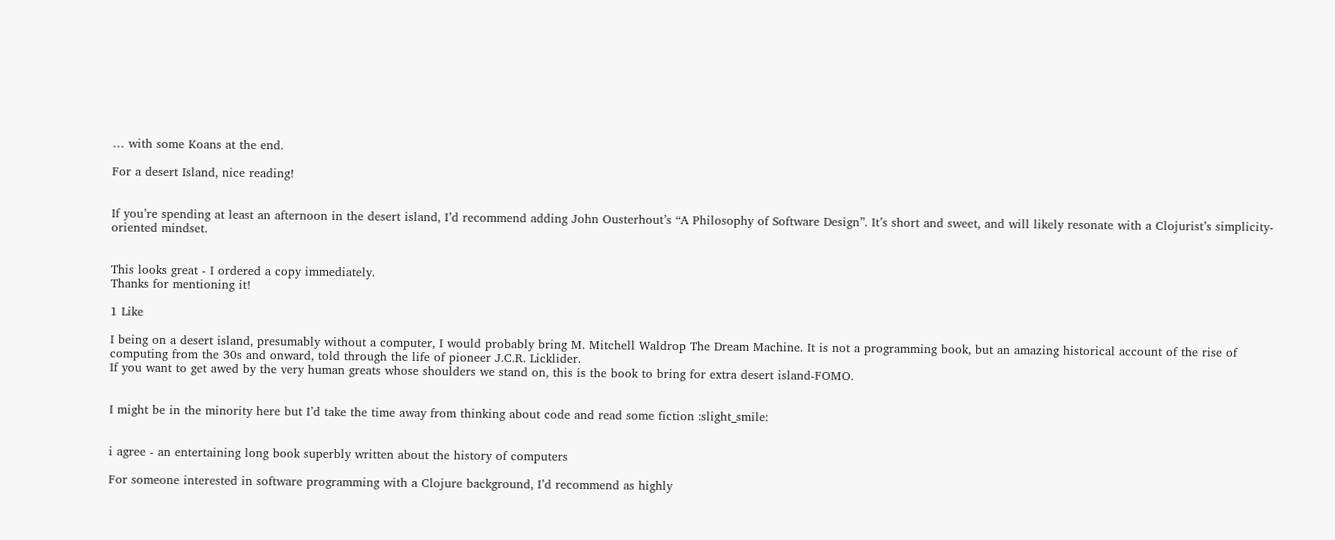… with some Koans at the end.

For a desert Island, nice reading!


If you’re spending at least an afternoon in the desert island, I’d recommend adding John Ousterhout’s “A Philosophy of Software Design”. It’s short and sweet, and will likely resonate with a Clojurist’s simplicity-oriented mindset.


This looks great - I ordered a copy immediately.
Thanks for mentioning it!

1 Like

I being on a desert island, presumably without a computer, I would probably bring M. Mitchell Waldrop The Dream Machine. It is not a programming book, but an amazing historical account of the rise of computing from the 30s and onward, told through the life of pioneer J.C.R. Licklider.
If you want to get awed by the very human greats whose shoulders we stand on, this is the book to bring for extra desert island-FOMO.


I might be in the minority here but I’d take the time away from thinking about code and read some fiction :slight_smile:


i agree - an entertaining long book superbly written about the history of computers

For someone interested in software programming with a Clojure background, I’d recommend as highly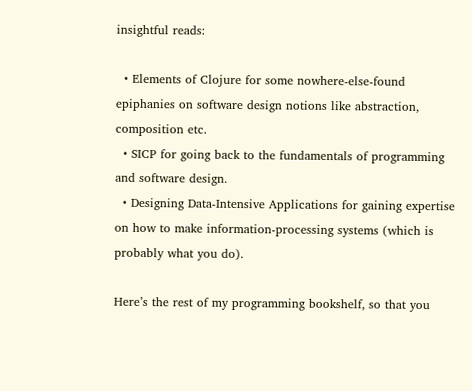insightful reads:

  • Elements of Clojure for some nowhere-else-found epiphanies on software design notions like abstraction, composition etc.
  • SICP for going back to the fundamentals of programming and software design.
  • Designing Data-Intensive Applications for gaining expertise on how to make information-processing systems (which is probably what you do).

Here’s the rest of my programming bookshelf, so that you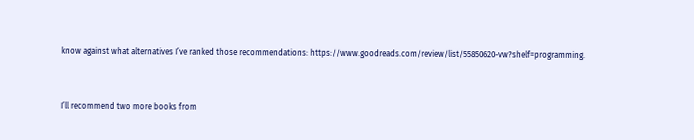know against what alternatives I’ve ranked those recommendations: https://www.goodreads.com/review/list/55850620-vw?shelf=programming.


I’ll recommend two more books from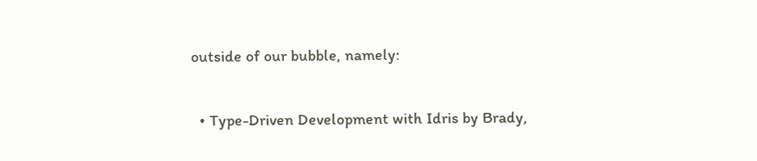outside of our bubble, namely:

  • Type-Driven Development with Idris by Brady,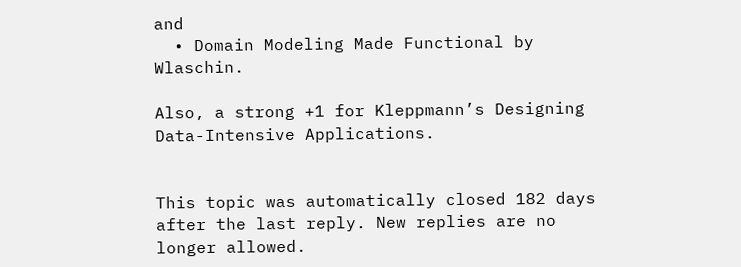and
  • Domain Modeling Made Functional by Wlaschin.

Also, a strong +1 for Kleppmann’s Designing Data-Intensive Applications.


This topic was automatically closed 182 days after the last reply. New replies are no longer allowed.